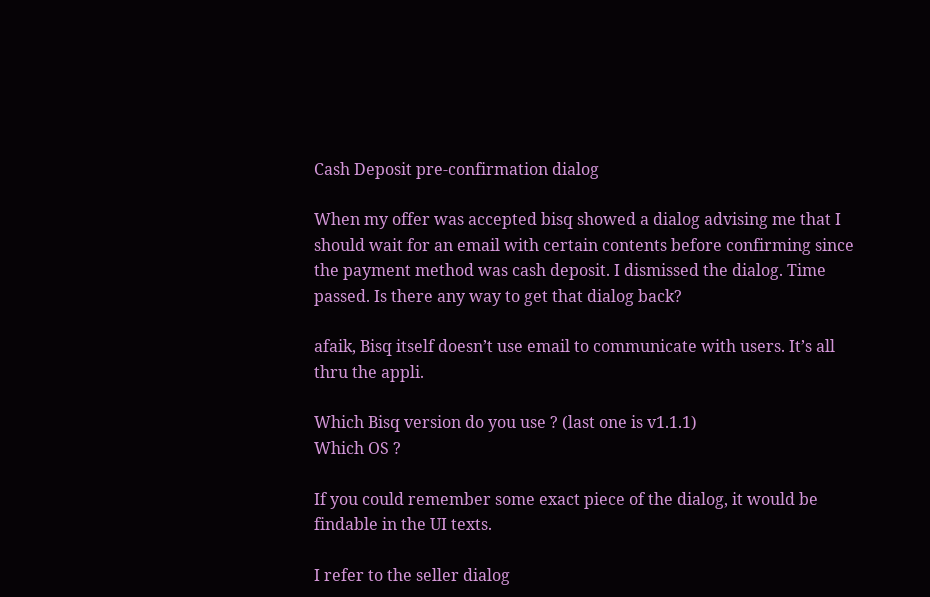Cash Deposit pre-confirmation dialog

When my offer was accepted bisq showed a dialog advising me that I should wait for an email with certain contents before confirming since the payment method was cash deposit. I dismissed the dialog. Time passed. Is there any way to get that dialog back?

afaik, Bisq itself doesn’t use email to communicate with users. It’s all thru the appli.

Which Bisq version do you use ? (last one is v1.1.1)
Which OS ?

If you could remember some exact piece of the dialog, it would be findable in the UI texts.

I refer to the seller dialog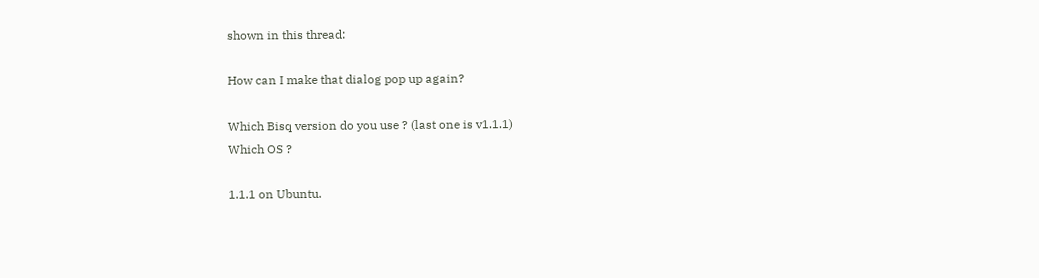shown in this thread:

How can I make that dialog pop up again?

Which Bisq version do you use ? (last one is v1.1.1)
Which OS ?

1.1.1 on Ubuntu.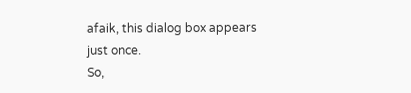afaik, this dialog box appears just once.
So,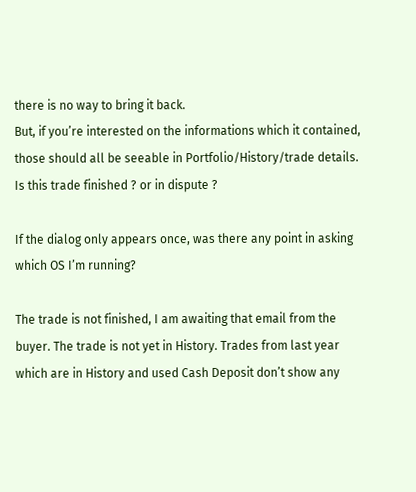there is no way to bring it back.
But, if you’re interested on the informations which it contained, those should all be seeable in Portfolio/History/trade details.
Is this trade finished ? or in dispute ?

If the dialog only appears once, was there any point in asking which OS I’m running?

The trade is not finished, I am awaiting that email from the buyer. The trade is not yet in History. Trades from last year which are in History and used Cash Deposit don’t show any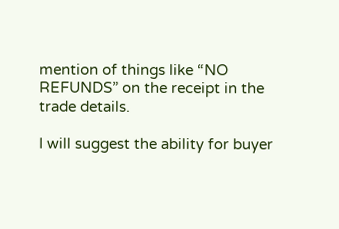mention of things like “NO REFUNDS” on the receipt in the trade details.

I will suggest the ability for buyer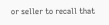or seller to recall that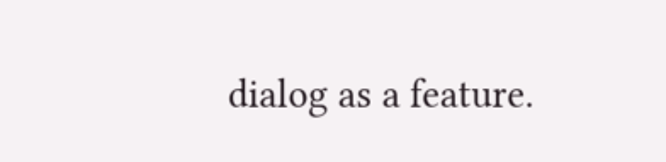dialog as a feature.